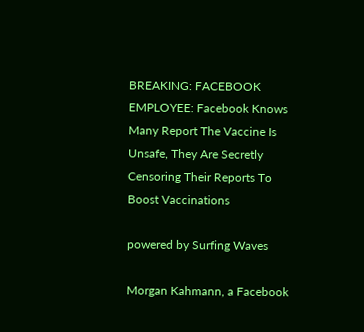BREAKING: FACEBOOK EMPLOYEE: Facebook Knows Many Report The Vaccine Is Unsafe, They Are Secretly Censoring Their Reports To Boost Vaccinations

powered by Surfing Waves

Morgan Kahmann, a Facebook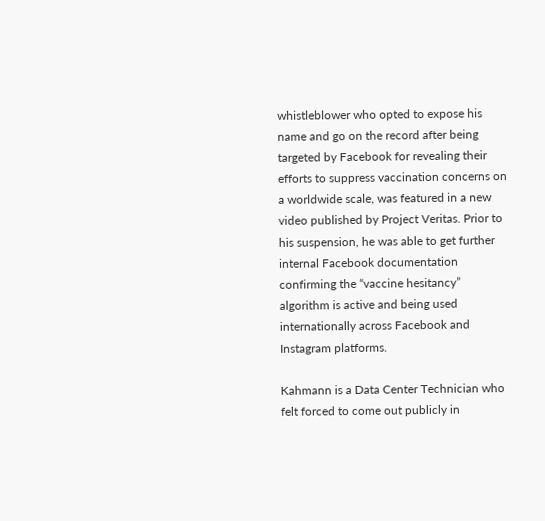whistleblower who opted to expose his name and go on the record after being targeted by Facebook for revealing their efforts to suppress vaccination concerns on a worldwide scale, was featured in a new video published by Project Veritas. Prior to his suspension, he was able to get further internal Facebook documentation confirming the “vaccine hesitancy” algorithm is active and being used internationally across Facebook and Instagram platforms.

Kahmann is a Data Center Technician who felt forced to come out publicly in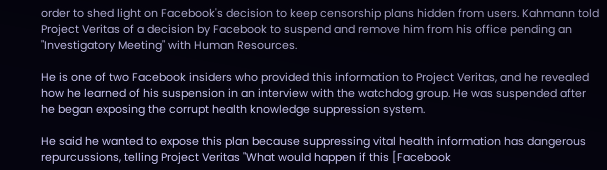order to shed light on Facebook's decision to keep censorship plans hidden from users. Kahmann told Project Veritas of a decision by Facebook to suspend and remove him from his office pending an "Investigatory Meeting" with Human Resources.

He is one of two Facebook insiders who provided this information to Project Veritas, and he revealed how he learned of his suspension in an interview with the watchdog group. He was suspended after he began exposing the corrupt health knowledge suppression system.

He said he wanted to expose this plan because suppressing vital health information has dangerous repurcussions, telling Project Veritas "What would happen if this [Facebook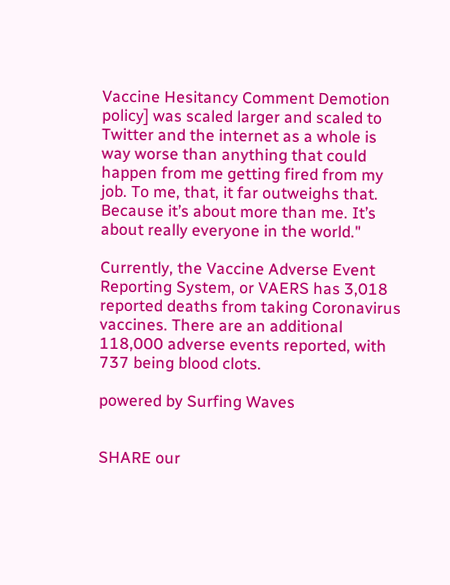Vaccine Hesitancy Comment Demotion policy] was scaled larger and scaled to Twitter and the internet as a whole is way worse than anything that could happen from me getting fired from my job. To me, that, it far outweighs that. Because it’s about more than me. It’s about really everyone in the world."

Currently, the Vaccine Adverse Event Reporting System, or VAERS has 3,018 reported deaths from taking Coronavirus vaccines. There are an additional 118,000 adverse events reported, with 737 being blood clots.

powered by Surfing Waves


SHARE our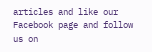articles and like our Facebook page and follow us on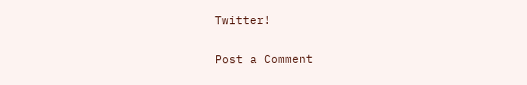Twitter!

Post a Comment